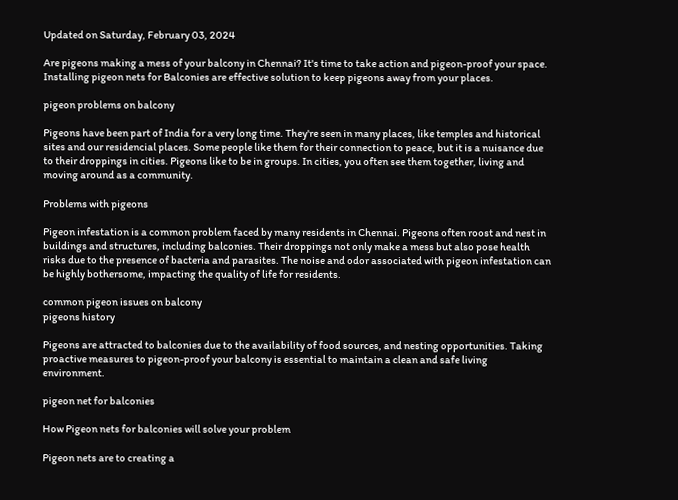Updated on Saturday, February 03, 2024

Are pigeons making a mess of your balcony in Chennai? It's time to take action and pigeon-proof your space. Installing pigeon nets for Balconies are effective solution to keep pigeons away from your places.

pigeon problems on balcony

Pigeons have been part of India for a very long time. They're seen in many places, like temples and historical sites and our residencial places. Some people like them for their connection to peace, but it is a nuisance due to their droppings in cities. Pigeons like to be in groups. In cities, you often see them together, living and moving around as a community.

Problems with pigeons

Pigeon infestation is a common problem faced by many residents in Chennai. Pigeons often roost and nest in buildings and structures, including balconies. Their droppings not only make a mess but also pose health risks due to the presence of bacteria and parasites. The noise and odor associated with pigeon infestation can be highly bothersome, impacting the quality of life for residents.

common pigeon issues on balcony
pigeons history

Pigeons are attracted to balconies due to the availability of food sources, and nesting opportunities. Taking proactive measures to pigeon-proof your balcony is essential to maintain a clean and safe living environment.

pigeon net for balconies

How Pigeon nets for balconies will solve your problem

Pigeon nets are to creating a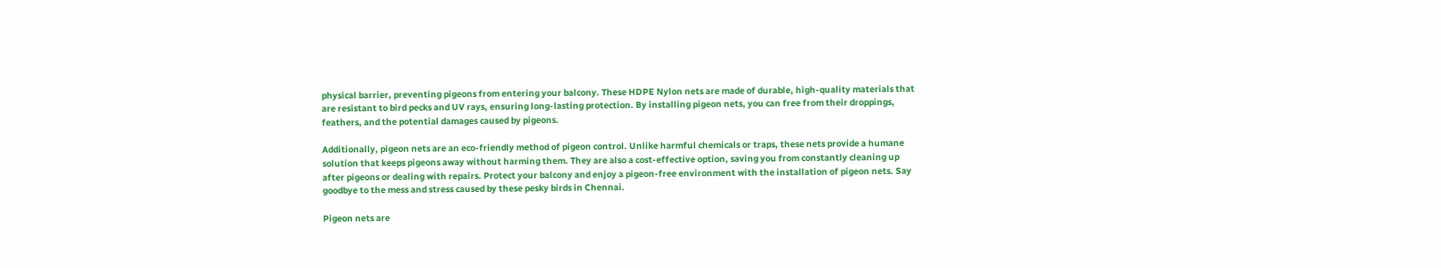physical barrier, preventing pigeons from entering your balcony. These HDPE Nylon nets are made of durable, high-quality materials that are resistant to bird pecks and UV rays, ensuring long-lasting protection. By installing pigeon nets, you can free from their droppings, feathers, and the potential damages caused by pigeons.

Additionally, pigeon nets are an eco-friendly method of pigeon control. Unlike harmful chemicals or traps, these nets provide a humane solution that keeps pigeons away without harming them. They are also a cost-effective option, saving you from constantly cleaning up after pigeons or dealing with repairs. Protect your balcony and enjoy a pigeon-free environment with the installation of pigeon nets. Say goodbye to the mess and stress caused by these pesky birds in Chennai.

Pigeon nets are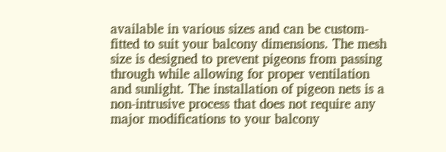available in various sizes and can be custom-fitted to suit your balcony dimensions. The mesh size is designed to prevent pigeons from passing through while allowing for proper ventilation and sunlight. The installation of pigeon nets is a non-intrusive process that does not require any major modifications to your balcony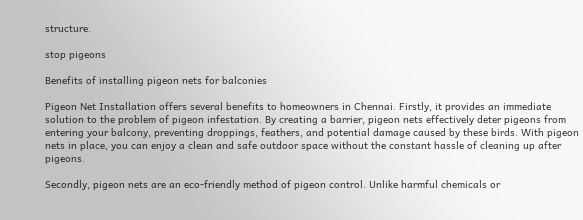structure.

stop pigeons

Benefits of installing pigeon nets for balconies

Pigeon Net Installation offers several benefits to homeowners in Chennai. Firstly, it provides an immediate solution to the problem of pigeon infestation. By creating a barrier, pigeon nets effectively deter pigeons from entering your balcony, preventing droppings, feathers, and potential damage caused by these birds. With pigeon nets in place, you can enjoy a clean and safe outdoor space without the constant hassle of cleaning up after pigeons.

Secondly, pigeon nets are an eco-friendly method of pigeon control. Unlike harmful chemicals or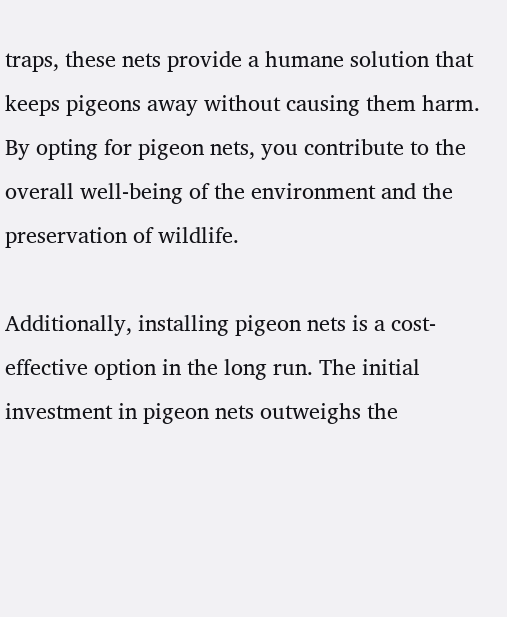traps, these nets provide a humane solution that keeps pigeons away without causing them harm. By opting for pigeon nets, you contribute to the overall well-being of the environment and the preservation of wildlife.

Additionally, installing pigeon nets is a cost-effective option in the long run. The initial investment in pigeon nets outweighs the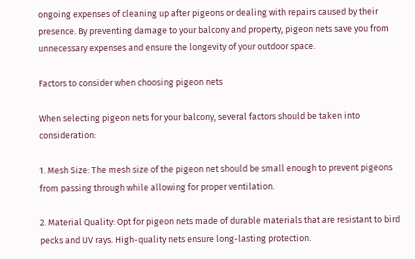ongoing expenses of cleaning up after pigeons or dealing with repairs caused by their presence. By preventing damage to your balcony and property, pigeon nets save you from unnecessary expenses and ensure the longevity of your outdoor space.

Factors to consider when choosing pigeon nets

When selecting pigeon nets for your balcony, several factors should be taken into consideration:

1. Mesh Size: The mesh size of the pigeon net should be small enough to prevent pigeons from passing through while allowing for proper ventilation.

2. Material Quality: Opt for pigeon nets made of durable materials that are resistant to bird pecks and UV rays. High-quality nets ensure long-lasting protection.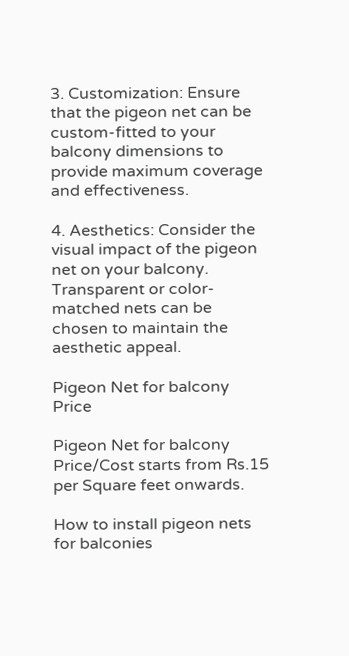3. Customization: Ensure that the pigeon net can be custom-fitted to your balcony dimensions to provide maximum coverage and effectiveness.

4. Aesthetics: Consider the visual impact of the pigeon net on your balcony. Transparent or color-matched nets can be chosen to maintain the aesthetic appeal.

Pigeon Net for balcony Price

Pigeon Net for balcony Price/Cost starts from Rs.15 per Square feet onwards.

How to install pigeon nets for balconies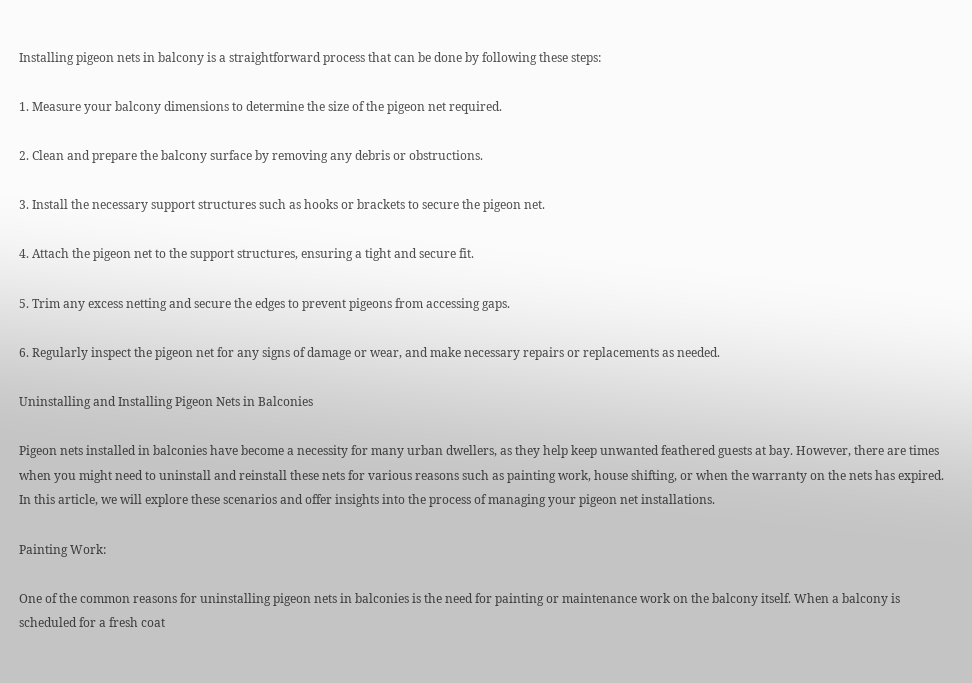Installing pigeon nets in balcony is a straightforward process that can be done by following these steps:

1. Measure your balcony dimensions to determine the size of the pigeon net required.

2. Clean and prepare the balcony surface by removing any debris or obstructions.

3. Install the necessary support structures such as hooks or brackets to secure the pigeon net.

4. Attach the pigeon net to the support structures, ensuring a tight and secure fit.

5. Trim any excess netting and secure the edges to prevent pigeons from accessing gaps.

6. Regularly inspect the pigeon net for any signs of damage or wear, and make necessary repairs or replacements as needed.

Uninstalling and Installing Pigeon Nets in Balconies

Pigeon nets installed in balconies have become a necessity for many urban dwellers, as they help keep unwanted feathered guests at bay. However, there are times when you might need to uninstall and reinstall these nets for various reasons such as painting work, house shifting, or when the warranty on the nets has expired. In this article, we will explore these scenarios and offer insights into the process of managing your pigeon net installations.

Painting Work:

One of the common reasons for uninstalling pigeon nets in balconies is the need for painting or maintenance work on the balcony itself. When a balcony is scheduled for a fresh coat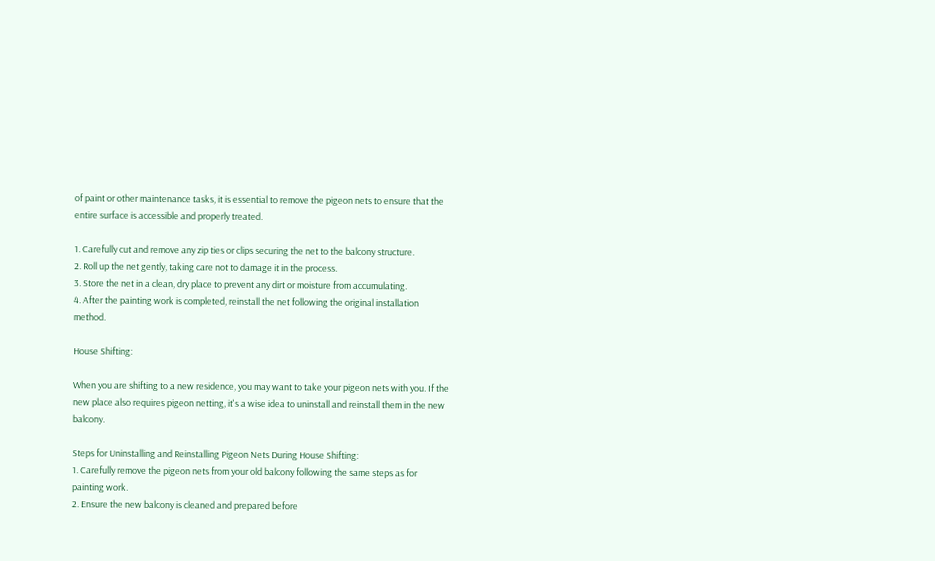of paint or other maintenance tasks, it is essential to remove the pigeon nets to ensure that the entire surface is accessible and properly treated.

1. Carefully cut and remove any zip ties or clips securing the net to the balcony structure.
2. Roll up the net gently, taking care not to damage it in the process.
3. Store the net in a clean, dry place to prevent any dirt or moisture from accumulating.
4. After the painting work is completed, reinstall the net following the original installation method.

House Shifting:

When you are shifting to a new residence, you may want to take your pigeon nets with you. If the new place also requires pigeon netting, it's a wise idea to uninstall and reinstall them in the new balcony.

Steps for Uninstalling and Reinstalling Pigeon Nets During House Shifting:
1. Carefully remove the pigeon nets from your old balcony following the same steps as for painting work.
2. Ensure the new balcony is cleaned and prepared before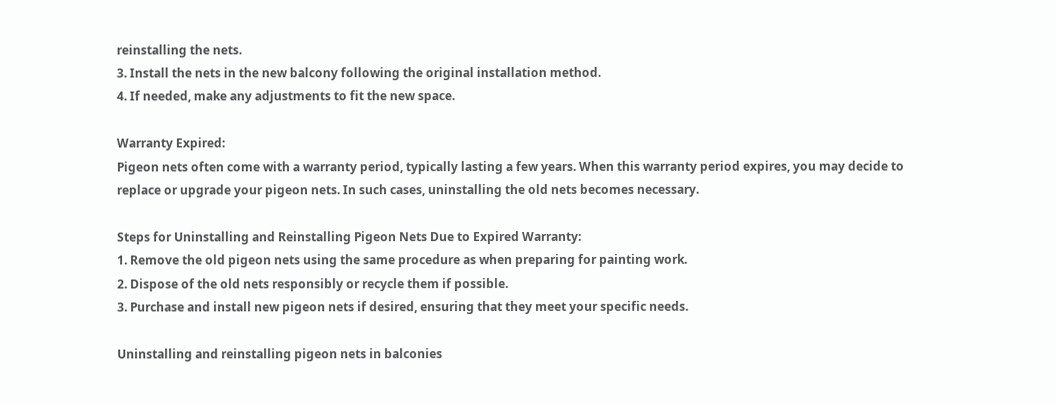reinstalling the nets.
3. Install the nets in the new balcony following the original installation method.
4. If needed, make any adjustments to fit the new space.

Warranty Expired:
Pigeon nets often come with a warranty period, typically lasting a few years. When this warranty period expires, you may decide to replace or upgrade your pigeon nets. In such cases, uninstalling the old nets becomes necessary.

Steps for Uninstalling and Reinstalling Pigeon Nets Due to Expired Warranty:
1. Remove the old pigeon nets using the same procedure as when preparing for painting work.
2. Dispose of the old nets responsibly or recycle them if possible.
3. Purchase and install new pigeon nets if desired, ensuring that they meet your specific needs.

Uninstalling and reinstalling pigeon nets in balconies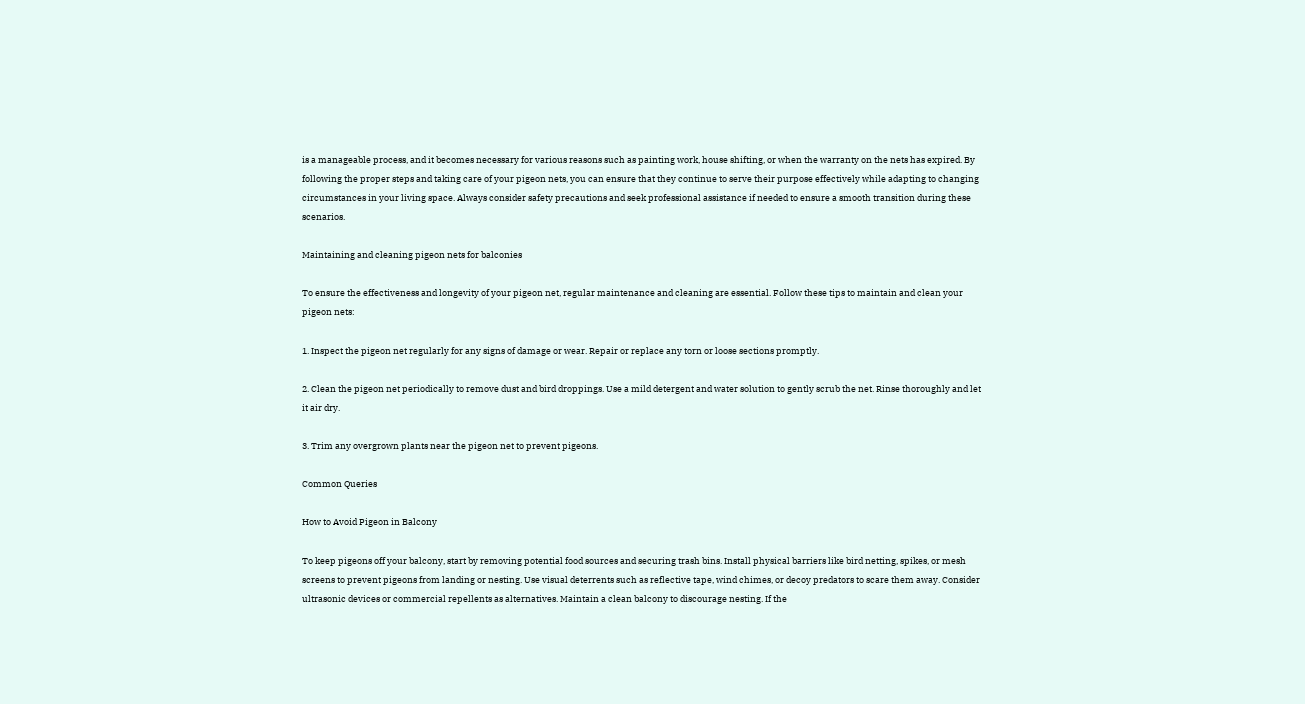is a manageable process, and it becomes necessary for various reasons such as painting work, house shifting, or when the warranty on the nets has expired. By following the proper steps and taking care of your pigeon nets, you can ensure that they continue to serve their purpose effectively while adapting to changing circumstances in your living space. Always consider safety precautions and seek professional assistance if needed to ensure a smooth transition during these scenarios.

Maintaining and cleaning pigeon nets for balconies

To ensure the effectiveness and longevity of your pigeon net, regular maintenance and cleaning are essential. Follow these tips to maintain and clean your pigeon nets:

1. Inspect the pigeon net regularly for any signs of damage or wear. Repair or replace any torn or loose sections promptly.

2. Clean the pigeon net periodically to remove dust and bird droppings. Use a mild detergent and water solution to gently scrub the net. Rinse thoroughly and let it air dry.

3. Trim any overgrown plants near the pigeon net to prevent pigeons.

Common Queries

How to Avoid Pigeon in Balcony

To keep pigeons off your balcony, start by removing potential food sources and securing trash bins. Install physical barriers like bird netting, spikes, or mesh screens to prevent pigeons from landing or nesting. Use visual deterrents such as reflective tape, wind chimes, or decoy predators to scare them away. Consider ultrasonic devices or commercial repellents as alternatives. Maintain a clean balcony to discourage nesting. If the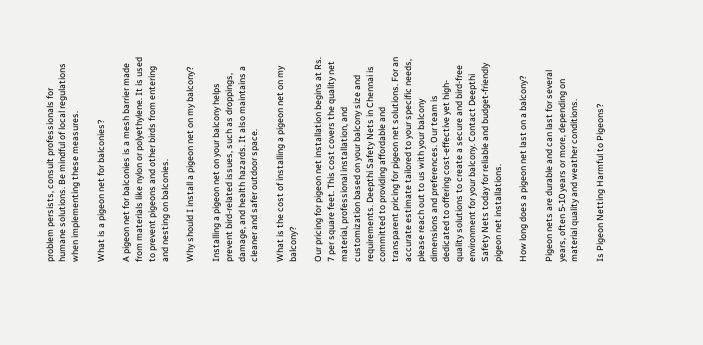problem persists, consult professionals for humane solutions. Be mindful of local regulations when implementing these measures.

What is a pigeon net for balconies?

A pigeon net for balconies is a mesh barrier made from materials like nylon or polyethylene. It is used to prevent pigeons and other birds from entering and nesting on balconies.

Why should I install a pigeon net on my balcony?

Installing a pigeon net on your balcony helps prevent bird-related issues, such as droppings, damage, and health hazards. It also maintains a cleaner and safer outdoor space.

What is the cost of installing a pigeon net on my balcony?

Our pricing for pigeon net installation begins at Rs. 7 per square feet. This cost covers the quality net material, professional installation, and customization based on your balcony size and requirements. Deepthi Safety Nets in Chennai is committed to providing affordable and transparent pricing for pigeon net solutions. For an accurate estimate tailored to your specific needs, please reach out to us with your balcony dimensions and preferences. Our team is dedicated to offering cost-effective yet high-quality solutions to create a secure and bird-free environment for your balcony. Contact Deepthi Safety Nets today for reliable and budget-friendly pigeon net installations.

How long does a pigeon net last on a balcony?

Pigeon nets are durable and can last for several years, often 5-10 years or more, depending on material quality and weather conditions.

Is Pigeon Netting Harmful to Pigeons?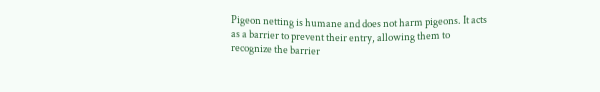Pigeon netting is humane and does not harm pigeons. It acts as a barrier to prevent their entry, allowing them to recognize the barrier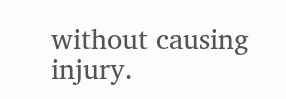without causing injury.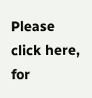Please click here, for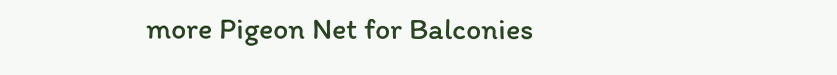more Pigeon Net for Balconies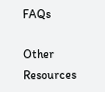FAQs

Other Resources